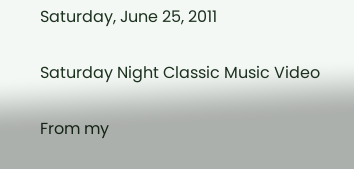Saturday, June 25, 2011

Saturday Night Classic Music Video

From my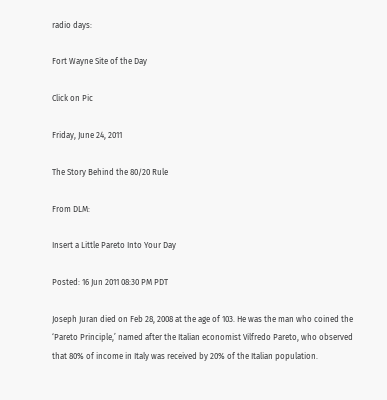radio days:

Fort Wayne Site of the Day

Click on Pic

Friday, June 24, 2011

The Story Behind the 80/20 Rule

From DLM:

Insert a Little Pareto Into Your Day

Posted: 16 Jun 2011 08:30 PM PDT

Joseph Juran died on Feb 28, 2008 at the age of 103. He was the man who coined the ‘Pareto Principle,’ named after the Italian economist Vilfredo Pareto, who observed that 80% of income in Italy was received by 20% of the Italian population.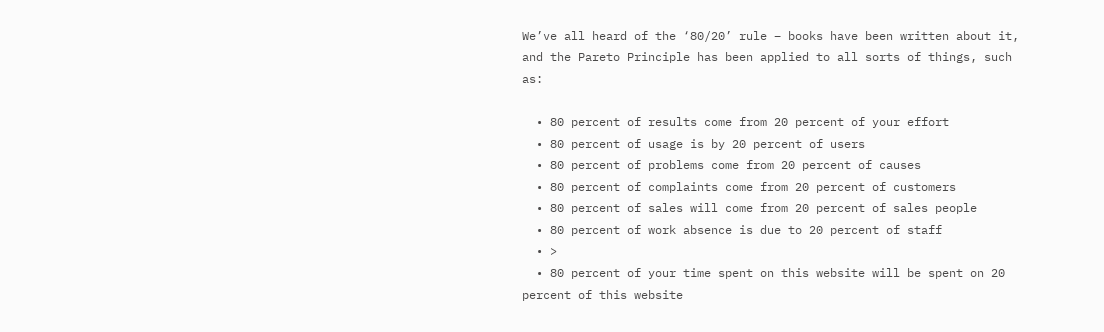We’ve all heard of the ‘80/20’ rule – books have been written about it, and the Pareto Principle has been applied to all sorts of things, such as:

  • 80 percent of results come from 20 percent of your effort
  • 80 percent of usage is by 20 percent of users
  • 80 percent of problems come from 20 percent of causes
  • 80 percent of complaints come from 20 percent of customers
  • 80 percent of sales will come from 20 percent of sales people
  • 80 percent of work absence is due to 20 percent of staff
  • >
  • 80 percent of your time spent on this website will be spent on 20 percent of this website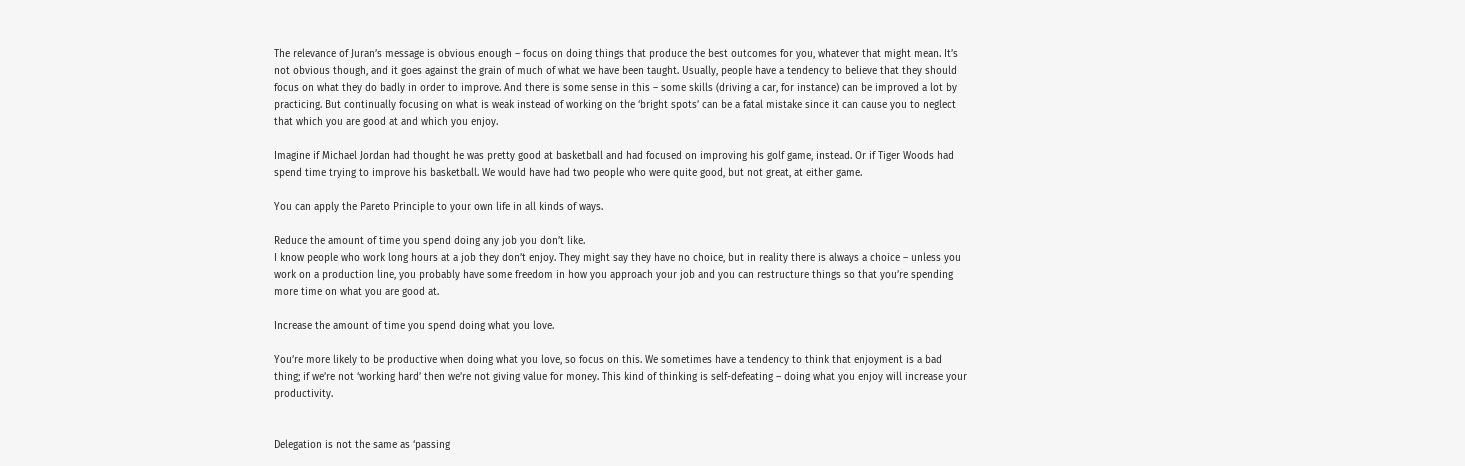The relevance of Juran’s message is obvious enough – focus on doing things that produce the best outcomes for you, whatever that might mean. It’s not obvious though, and it goes against the grain of much of what we have been taught. Usually, people have a tendency to believe that they should focus on what they do badly in order to improve. And there is some sense in this – some skills (driving a car, for instance) can be improved a lot by practicing. But continually focusing on what is weak instead of working on the ‘bright spots’ can be a fatal mistake since it can cause you to neglect that which you are good at and which you enjoy.

Imagine if Michael Jordan had thought he was pretty good at basketball and had focused on improving his golf game, instead. Or if Tiger Woods had spend time trying to improve his basketball. We would have had two people who were quite good, but not great, at either game.

You can apply the Pareto Principle to your own life in all kinds of ways.

Reduce the amount of time you spend doing any job you don’t like.
I know people who work long hours at a job they don’t enjoy. They might say they have no choice, but in reality there is always a choice – unless you work on a production line, you probably have some freedom in how you approach your job and you can restructure things so that you’re spending more time on what you are good at.

Increase the amount of time you spend doing what you love.

You’re more likely to be productive when doing what you love, so focus on this. We sometimes have a tendency to think that enjoyment is a bad thing; if we’re not ‘working hard’ then we’re not giving value for money. This kind of thinking is self-defeating – doing what you enjoy will increase your productivity.


Delegation is not the same as ‘passing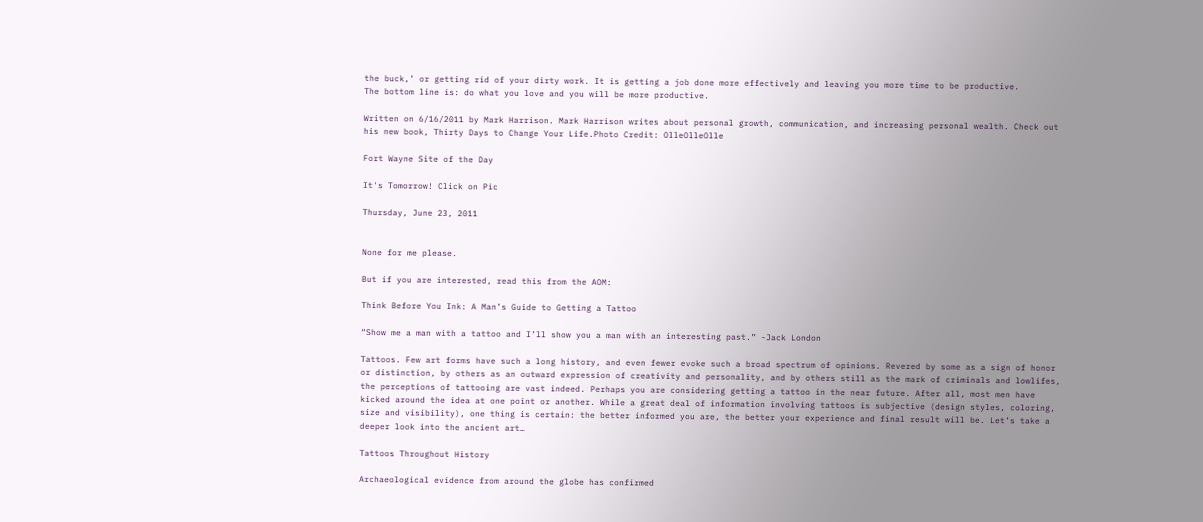the buck,’ or getting rid of your dirty work. It is getting a job done more effectively and leaving you more time to be productive.
The bottom line is: do what you love and you will be more productive.

Written on 6/16/2011 by Mark Harrison. Mark Harrison writes about personal growth, communication, and increasing personal wealth. Check out his new book, Thirty Days to Change Your Life.Photo Credit: OlleOlleOlle

Fort Wayne Site of the Day

It's Tomorrow! Click on Pic

Thursday, June 23, 2011


None for me please.

But if you are interested, read this from the AOM:

Think Before You Ink: A Man’s Guide to Getting a Tattoo

“Show me a man with a tattoo and I’ll show you a man with an interesting past.” -Jack London

Tattoos. Few art forms have such a long history, and even fewer evoke such a broad spectrum of opinions. Revered by some as a sign of honor or distinction, by others as an outward expression of creativity and personality, and by others still as the mark of criminals and lowlifes, the perceptions of tattooing are vast indeed. Perhaps you are considering getting a tattoo in the near future. After all, most men have kicked around the idea at one point or another. While a great deal of information involving tattoos is subjective (design styles, coloring, size and visibility), one thing is certain: the better informed you are, the better your experience and final result will be. Let’s take a deeper look into the ancient art…

Tattoos Throughout History

Archaeological evidence from around the globe has confirmed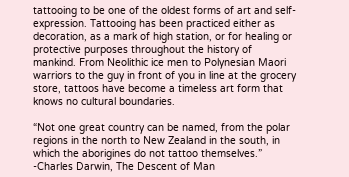tattooing to be one of the oldest forms of art and self-expression. Tattooing has been practiced either as decoration, as a mark of high station, or for healing or protective purposes throughout the history of mankind. From Neolithic ice men to Polynesian Maori warriors to the guy in front of you in line at the grocery store, tattoos have become a timeless art form that knows no cultural boundaries.

“Not one great country can be named, from the polar regions in the north to New Zealand in the south, in which the aborigines do not tattoo themselves.” -Charles Darwin, The Descent of Man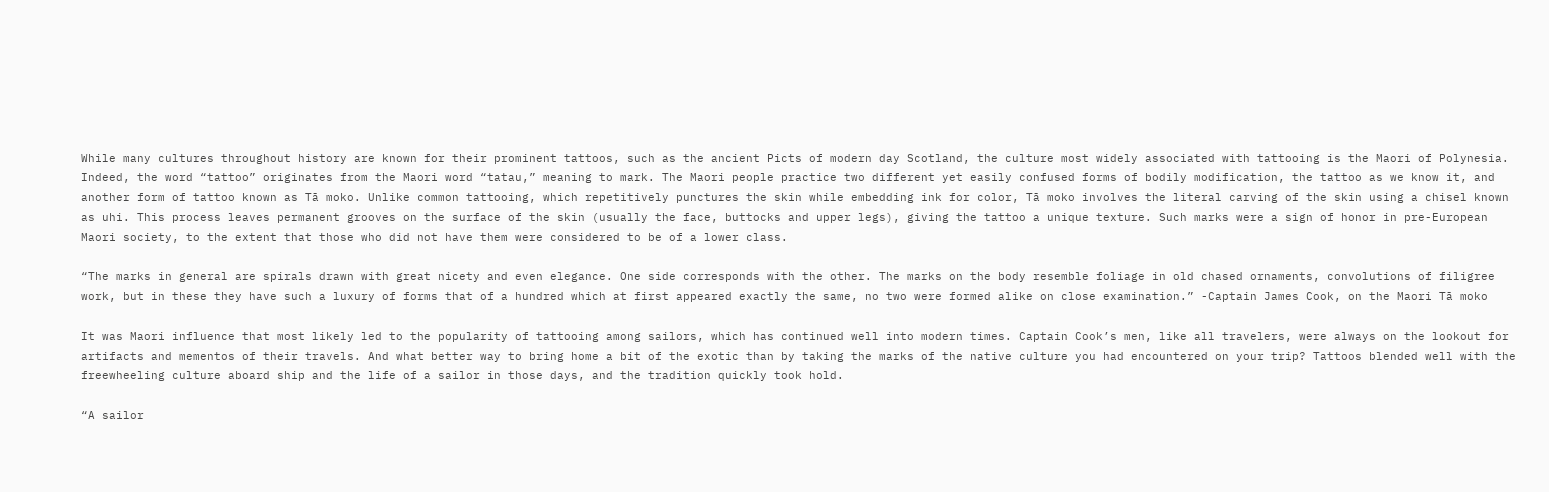While many cultures throughout history are known for their prominent tattoos, such as the ancient Picts of modern day Scotland, the culture most widely associated with tattooing is the Maori of Polynesia. Indeed, the word “tattoo” originates from the Maori word “tatau,” meaning to mark. The Maori people practice two different yet easily confused forms of bodily modification, the tattoo as we know it, and another form of tattoo known as Tā moko. Unlike common tattooing, which repetitively punctures the skin while embedding ink for color, Tā moko involves the literal carving of the skin using a chisel known as uhi. This process leaves permanent grooves on the surface of the skin (usually the face, buttocks and upper legs), giving the tattoo a unique texture. Such marks were a sign of honor in pre-European Maori society, to the extent that those who did not have them were considered to be of a lower class.

“The marks in general are spirals drawn with great nicety and even elegance. One side corresponds with the other. The marks on the body resemble foliage in old chased ornaments, convolutions of filigree work, but in these they have such a luxury of forms that of a hundred which at first appeared exactly the same, no two were formed alike on close examination.” -Captain James Cook, on the Maori Tā moko

It was Maori influence that most likely led to the popularity of tattooing among sailors, which has continued well into modern times. Captain Cook’s men, like all travelers, were always on the lookout for artifacts and mementos of their travels. And what better way to bring home a bit of the exotic than by taking the marks of the native culture you had encountered on your trip? Tattoos blended well with the freewheeling culture aboard ship and the life of a sailor in those days, and the tradition quickly took hold.

“A sailor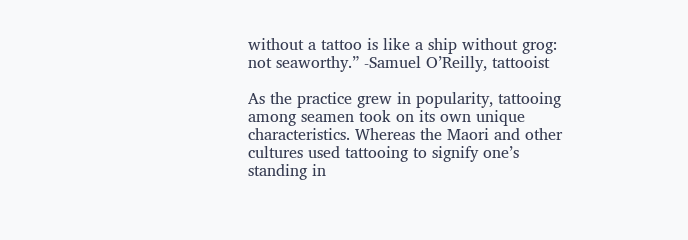without a tattoo is like a ship without grog: not seaworthy.” -Samuel O’Reilly, tattooist

As the practice grew in popularity, tattooing among seamen took on its own unique characteristics. Whereas the Maori and other cultures used tattooing to signify one’s standing in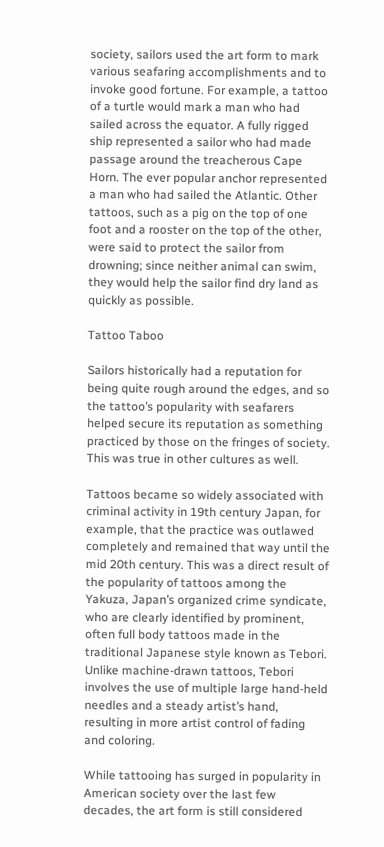society, sailors used the art form to mark various seafaring accomplishments and to invoke good fortune. For example, a tattoo of a turtle would mark a man who had sailed across the equator. A fully rigged ship represented a sailor who had made passage around the treacherous Cape Horn. The ever popular anchor represented a man who had sailed the Atlantic. Other tattoos, such as a pig on the top of one foot and a rooster on the top of the other, were said to protect the sailor from drowning; since neither animal can swim, they would help the sailor find dry land as quickly as possible.

Tattoo Taboo

Sailors historically had a reputation for being quite rough around the edges, and so the tattoo’s popularity with seafarers helped secure its reputation as something practiced by those on the fringes of society. This was true in other cultures as well.

Tattoos became so widely associated with criminal activity in 19th century Japan, for example, that the practice was outlawed completely and remained that way until the mid 20th century. This was a direct result of the popularity of tattoos among the Yakuza, Japan’s organized crime syndicate, who are clearly identified by prominent, often full body tattoos made in the traditional Japanese style known as Tebori. Unlike machine-drawn tattoos, Tebori involves the use of multiple large hand-held needles and a steady artist’s hand, resulting in more artist control of fading and coloring.

While tattooing has surged in popularity in American society over the last few decades, the art form is still considered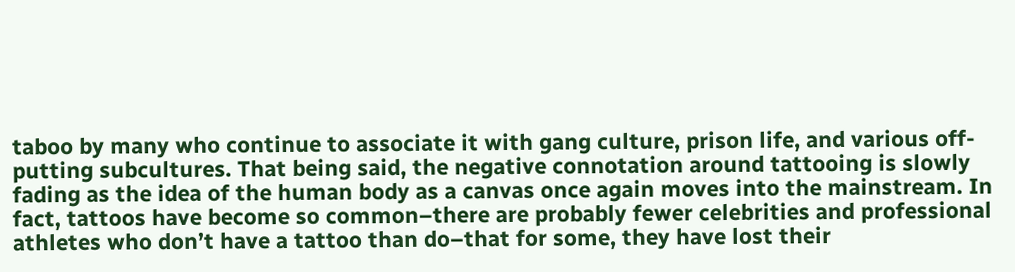taboo by many who continue to associate it with gang culture, prison life, and various off-putting subcultures. That being said, the negative connotation around tattooing is slowly fading as the idea of the human body as a canvas once again moves into the mainstream. In fact, tattoos have become so common–there are probably fewer celebrities and professional athletes who don’t have a tattoo than do–that for some, they have lost their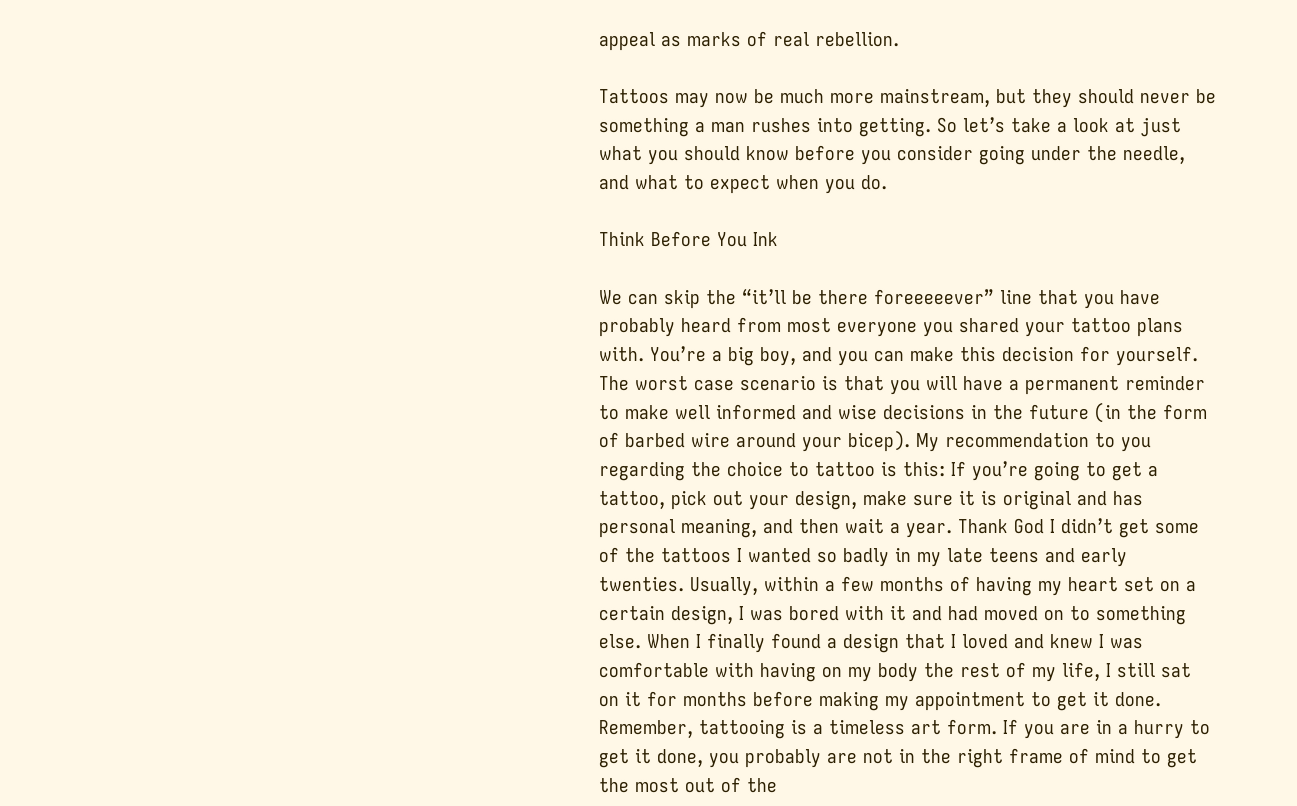appeal as marks of real rebellion.

Tattoos may now be much more mainstream, but they should never be something a man rushes into getting. So let’s take a look at just what you should know before you consider going under the needle, and what to expect when you do.

Think Before You Ink

We can skip the “it’ll be there foreeeeever” line that you have probably heard from most everyone you shared your tattoo plans with. You’re a big boy, and you can make this decision for yourself. The worst case scenario is that you will have a permanent reminder to make well informed and wise decisions in the future (in the form of barbed wire around your bicep). My recommendation to you regarding the choice to tattoo is this: If you’re going to get a tattoo, pick out your design, make sure it is original and has personal meaning, and then wait a year. Thank God I didn’t get some of the tattoos I wanted so badly in my late teens and early twenties. Usually, within a few months of having my heart set on a certain design, I was bored with it and had moved on to something else. When I finally found a design that I loved and knew I was comfortable with having on my body the rest of my life, I still sat on it for months before making my appointment to get it done. Remember, tattooing is a timeless art form. If you are in a hurry to get it done, you probably are not in the right frame of mind to get the most out of the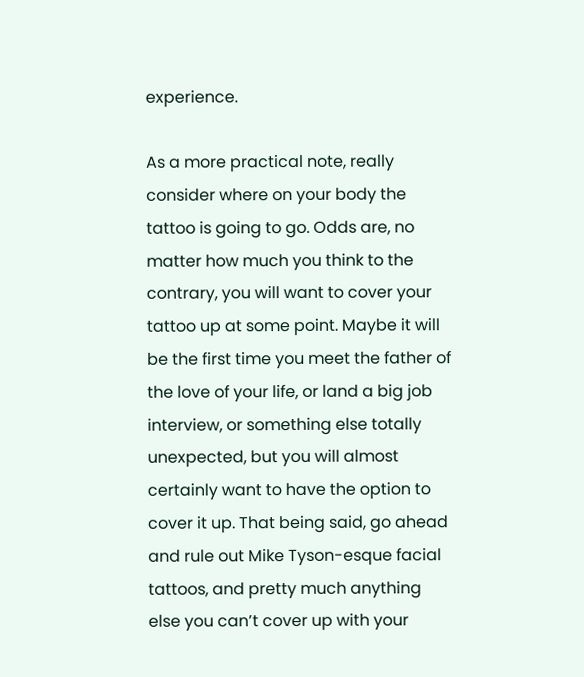experience.

As a more practical note, really consider where on your body the tattoo is going to go. Odds are, no matter how much you think to the contrary, you will want to cover your tattoo up at some point. Maybe it will be the first time you meet the father of the love of your life, or land a big job interview, or something else totally unexpected, but you will almost certainly want to have the option to cover it up. That being said, go ahead and rule out Mike Tyson-esque facial tattoos, and pretty much anything else you can’t cover up with your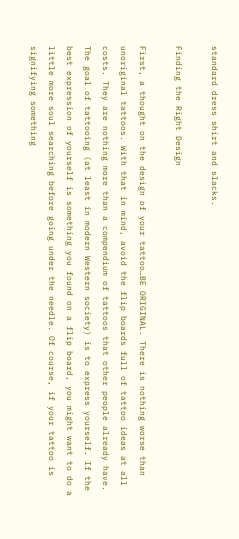standard dress shirt and slacks.

Finding the Right Design

First, a thought on the design of your tattoo…BE ORIGINAL. There is nothing worse than unoriginal tattoos. With that in mind, avoid the flip boards full of tattoo ideas at all costs. They are nothing more than a compendium of tattoos that other people already have. The goal of tattooing (at least in modern Western society) is to express yourself. If the best expression of yourself is something you found on a flip board, you might want to do a little more soul searching before going under the needle. Of course, if your tattoo is signifying something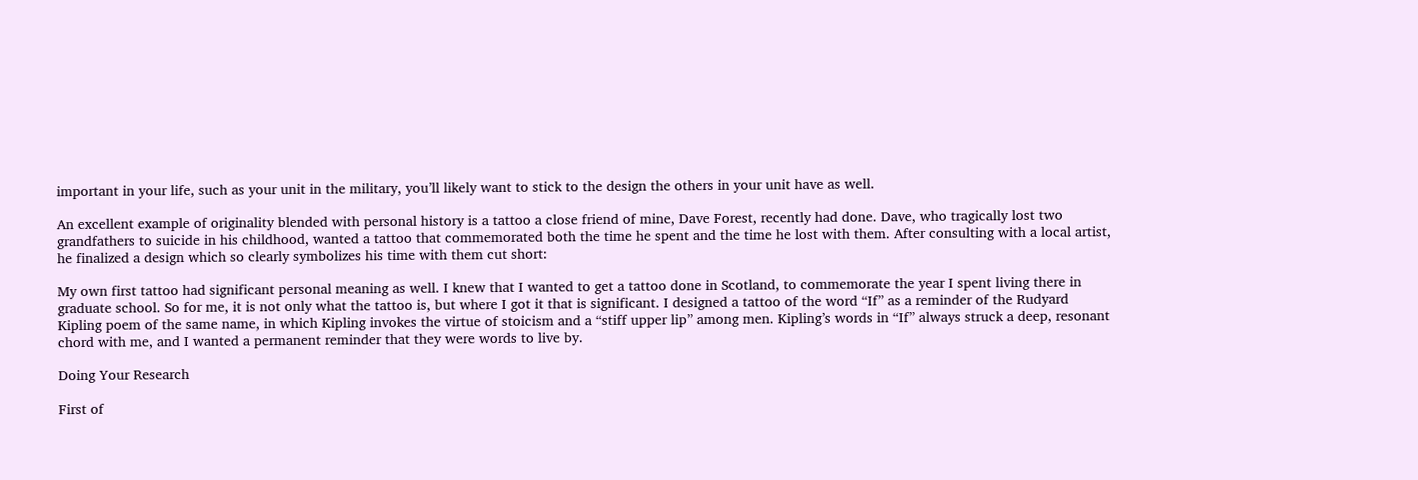important in your life, such as your unit in the military, you’ll likely want to stick to the design the others in your unit have as well.

An excellent example of originality blended with personal history is a tattoo a close friend of mine, Dave Forest, recently had done. Dave, who tragically lost two grandfathers to suicide in his childhood, wanted a tattoo that commemorated both the time he spent and the time he lost with them. After consulting with a local artist, he finalized a design which so clearly symbolizes his time with them cut short:

My own first tattoo had significant personal meaning as well. I knew that I wanted to get a tattoo done in Scotland, to commemorate the year I spent living there in graduate school. So for me, it is not only what the tattoo is, but where I got it that is significant. I designed a tattoo of the word “If” as a reminder of the Rudyard Kipling poem of the same name, in which Kipling invokes the virtue of stoicism and a “stiff upper lip” among men. Kipling’s words in “If” always struck a deep, resonant chord with me, and I wanted a permanent reminder that they were words to live by.

Doing Your Research

First of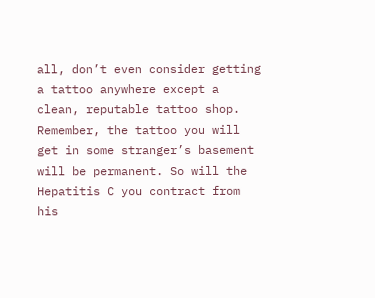all, don’t even consider getting a tattoo anywhere except a clean, reputable tattoo shop. Remember, the tattoo you will get in some stranger’s basement will be permanent. So will the Hepatitis C you contract from his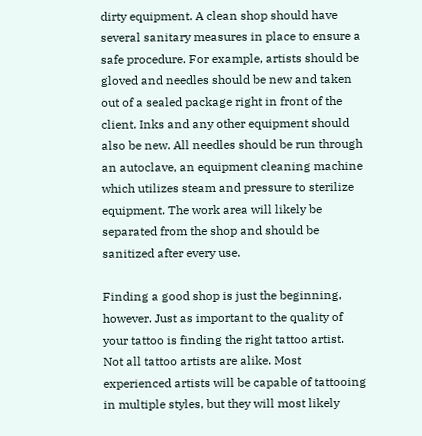dirty equipment. A clean shop should have several sanitary measures in place to ensure a safe procedure. For example, artists should be gloved and needles should be new and taken out of a sealed package right in front of the client. Inks and any other equipment should also be new. All needles should be run through an autoclave, an equipment cleaning machine which utilizes steam and pressure to sterilize equipment. The work area will likely be separated from the shop and should be sanitized after every use.

Finding a good shop is just the beginning, however. Just as important to the quality of your tattoo is finding the right tattoo artist. Not all tattoo artists are alike. Most experienced artists will be capable of tattooing in multiple styles, but they will most likely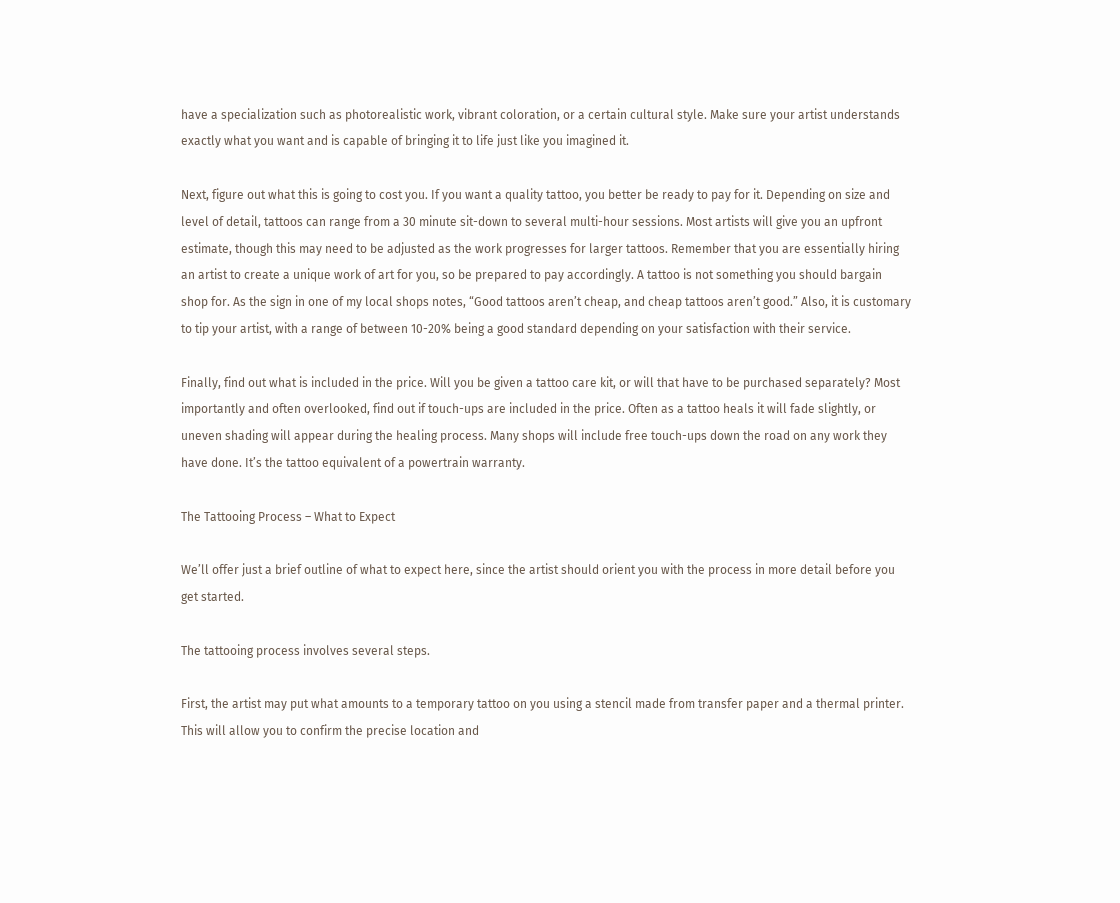have a specialization such as photorealistic work, vibrant coloration, or a certain cultural style. Make sure your artist understands exactly what you want and is capable of bringing it to life just like you imagined it.

Next, figure out what this is going to cost you. If you want a quality tattoo, you better be ready to pay for it. Depending on size and level of detail, tattoos can range from a 30 minute sit-down to several multi-hour sessions. Most artists will give you an upfront estimate, though this may need to be adjusted as the work progresses for larger tattoos. Remember that you are essentially hiring an artist to create a unique work of art for you, so be prepared to pay accordingly. A tattoo is not something you should bargain shop for. As the sign in one of my local shops notes, “Good tattoos aren’t cheap, and cheap tattoos aren’t good.” Also, it is customary to tip your artist, with a range of between 10-20% being a good standard depending on your satisfaction with their service.

Finally, find out what is included in the price. Will you be given a tattoo care kit, or will that have to be purchased separately? Most importantly and often overlooked, find out if touch-ups are included in the price. Often as a tattoo heals it will fade slightly, or uneven shading will appear during the healing process. Many shops will include free touch-ups down the road on any work they have done. It’s the tattoo equivalent of a powertrain warranty.

The Tattooing Process – What to Expect

We’ll offer just a brief outline of what to expect here, since the artist should orient you with the process in more detail before you get started.

The tattooing process involves several steps.

First, the artist may put what amounts to a temporary tattoo on you using a stencil made from transfer paper and a thermal printer. This will allow you to confirm the precise location and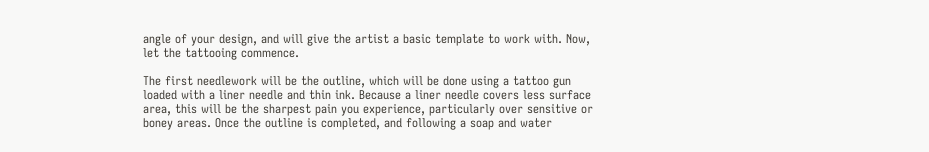angle of your design, and will give the artist a basic template to work with. Now, let the tattooing commence.

The first needlework will be the outline, which will be done using a tattoo gun loaded with a liner needle and thin ink. Because a liner needle covers less surface area, this will be the sharpest pain you experience, particularly over sensitive or boney areas. Once the outline is completed, and following a soap and water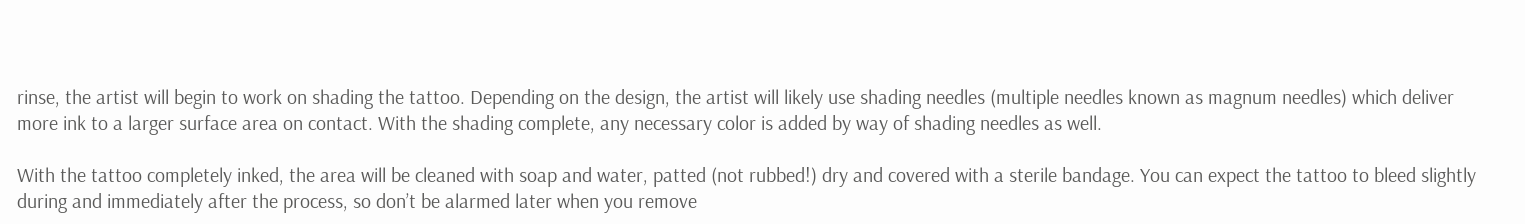rinse, the artist will begin to work on shading the tattoo. Depending on the design, the artist will likely use shading needles (multiple needles known as magnum needles) which deliver more ink to a larger surface area on contact. With the shading complete, any necessary color is added by way of shading needles as well.

With the tattoo completely inked, the area will be cleaned with soap and water, patted (not rubbed!) dry and covered with a sterile bandage. You can expect the tattoo to bleed slightly during and immediately after the process, so don’t be alarmed later when you remove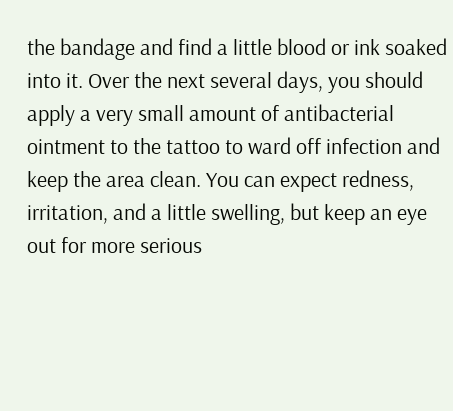the bandage and find a little blood or ink soaked into it. Over the next several days, you should apply a very small amount of antibacterial ointment to the tattoo to ward off infection and keep the area clean. You can expect redness, irritation, and a little swelling, but keep an eye out for more serious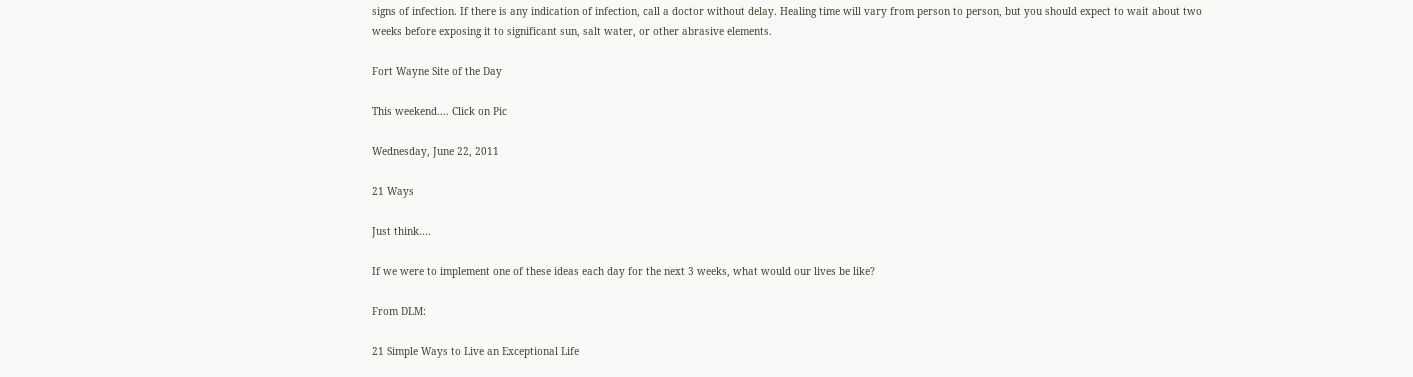signs of infection. If there is any indication of infection, call a doctor without delay. Healing time will vary from person to person, but you should expect to wait about two weeks before exposing it to significant sun, salt water, or other abrasive elements.

Fort Wayne Site of the Day

This weekend.... Click on Pic

Wednesday, June 22, 2011

21 Ways

Just think....

If we were to implement one of these ideas each day for the next 3 weeks, what would our lives be like?

From DLM:

21 Simple Ways to Live an Exceptional Life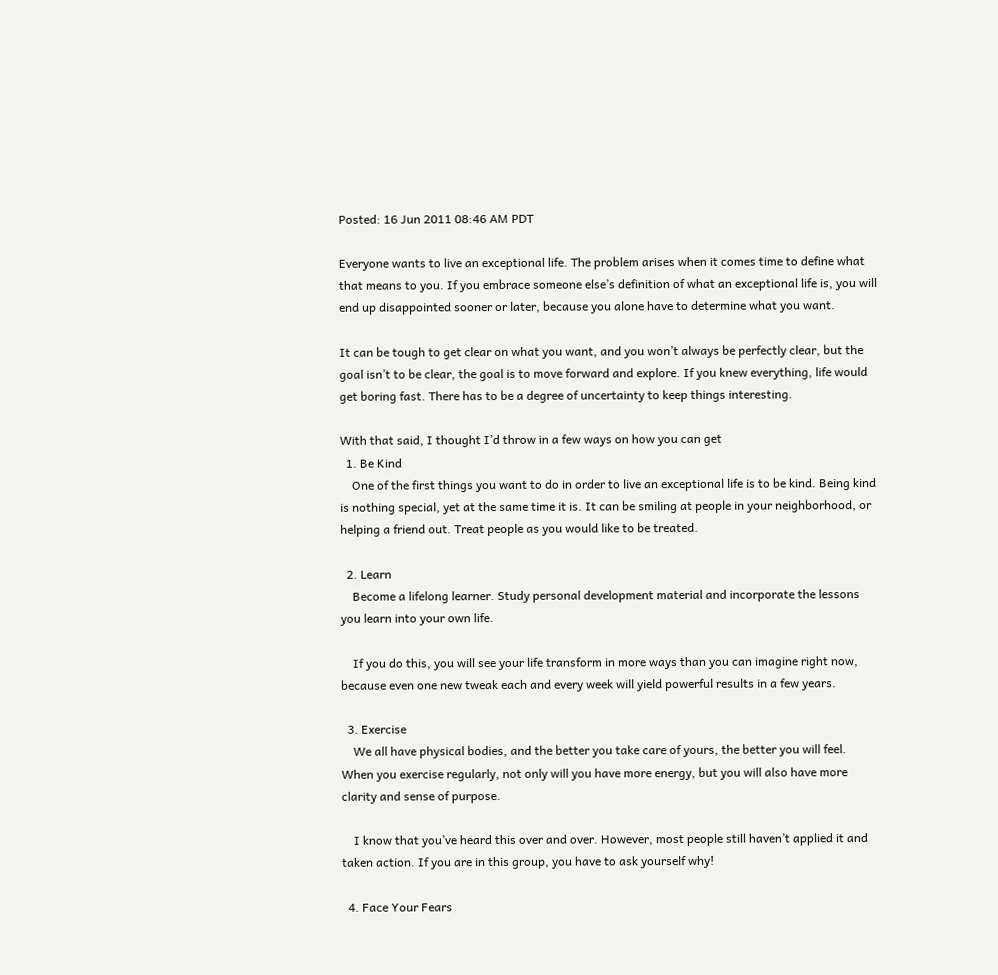Posted: 16 Jun 2011 08:46 AM PDT

Everyone wants to live an exceptional life. The problem arises when it comes time to define what that means to you. If you embrace someone else’s definition of what an exceptional life is, you will end up disappointed sooner or later, because you alone have to determine what you want.

It can be tough to get clear on what you want, and you won’t always be perfectly clear, but the goal isn’t to be clear, the goal is to move forward and explore. If you knew everything, life would get boring fast. There has to be a degree of uncertainty to keep things interesting.

With that said, I thought I’d throw in a few ways on how you can get
  1. Be Kind
    One of the first things you want to do in order to live an exceptional life is to be kind. Being kind is nothing special, yet at the same time it is. It can be smiling at people in your neighborhood, or helping a friend out. Treat people as you would like to be treated.

  2. Learn
    Become a lifelong learner. Study personal development material and incorporate the lessons you learn into your own life.

    If you do this, you will see your life transform in more ways than you can imagine right now, because even one new tweak each and every week will yield powerful results in a few years.

  3. Exercise
    We all have physical bodies, and the better you take care of yours, the better you will feel. When you exercise regularly, not only will you have more energy, but you will also have more clarity and sense of purpose.

    I know that you’ve heard this over and over. However, most people still haven’t applied it and taken action. If you are in this group, you have to ask yourself why!

  4. Face Your Fears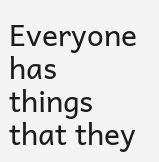Everyone has things that they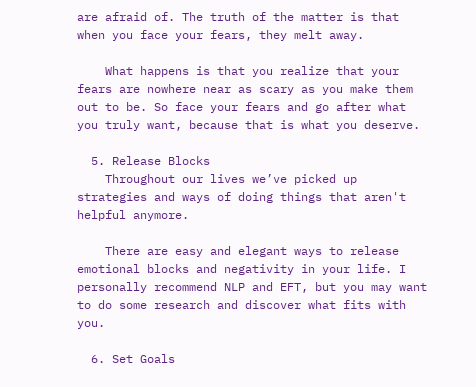are afraid of. The truth of the matter is that when you face your fears, they melt away.

    What happens is that you realize that your fears are nowhere near as scary as you make them out to be. So face your fears and go after what you truly want, because that is what you deserve.

  5. Release Blocks
    Throughout our lives we’ve picked up strategies and ways of doing things that aren't helpful anymore.

    There are easy and elegant ways to release emotional blocks and negativity in your life. I personally recommend NLP and EFT, but you may want to do some research and discover what fits with you.

  6. Set Goals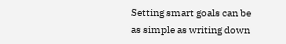Setting smart goals can be as simple as writing down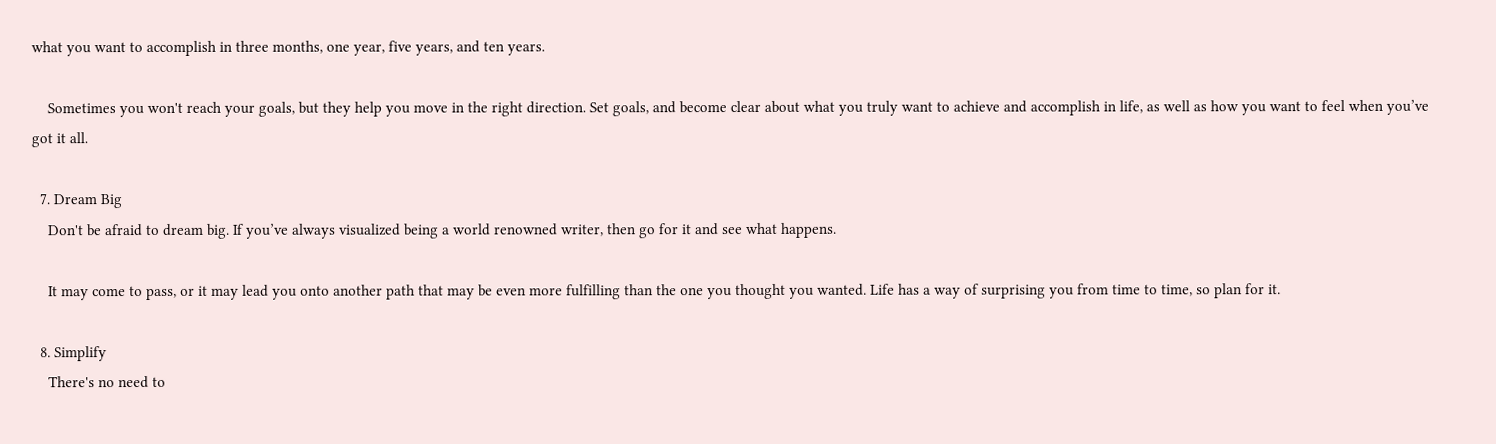what you want to accomplish in three months, one year, five years, and ten years.

    Sometimes you won't reach your goals, but they help you move in the right direction. Set goals, and become clear about what you truly want to achieve and accomplish in life, as well as how you want to feel when you’ve got it all.

  7. Dream Big
    Don't be afraid to dream big. If you’ve always visualized being a world renowned writer, then go for it and see what happens.

    It may come to pass, or it may lead you onto another path that may be even more fulfilling than the one you thought you wanted. Life has a way of surprising you from time to time, so plan for it.

  8. Simplify
    There's no need to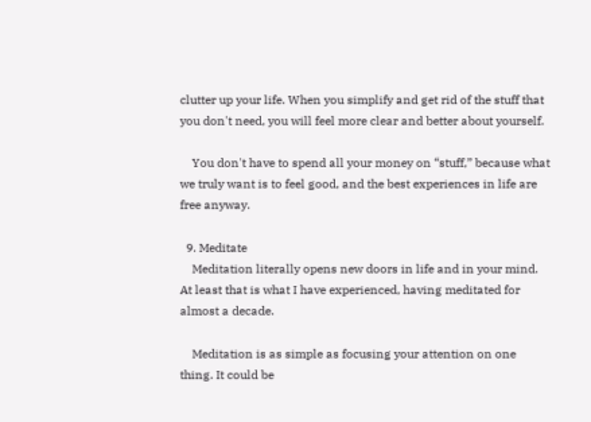clutter up your life. When you simplify and get rid of the stuff that you don't need, you will feel more clear and better about yourself.

    You don't have to spend all your money on “stuff,” because what we truly want is to feel good, and the best experiences in life are free anyway.

  9. Meditate
    Meditation literally opens new doors in life and in your mind. At least that is what I have experienced, having meditated for almost a decade.

    Meditation is as simple as focusing your attention on one thing. It could be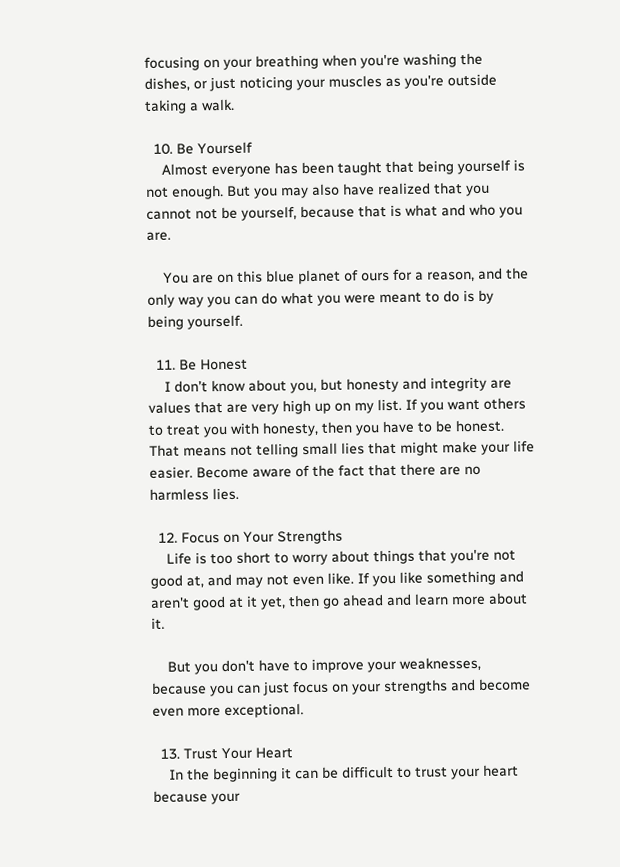focusing on your breathing when you're washing the dishes, or just noticing your muscles as you're outside taking a walk.

  10. Be Yourself
    Almost everyone has been taught that being yourself is not enough. But you may also have realized that you cannot not be yourself, because that is what and who you are.

    You are on this blue planet of ours for a reason, and the only way you can do what you were meant to do is by being yourself.

  11. Be Honest
    I don’t know about you, but honesty and integrity are values that are very high up on my list. If you want others to treat you with honesty, then you have to be honest. That means not telling small lies that might make your life easier. Become aware of the fact that there are no harmless lies.

  12. Focus on Your Strengths
    Life is too short to worry about things that you're not good at, and may not even like. If you like something and aren't good at it yet, then go ahead and learn more about it.

    But you don't have to improve your weaknesses, because you can just focus on your strengths and become even more exceptional.

  13. Trust Your Heart
    In the beginning it can be difficult to trust your heart because your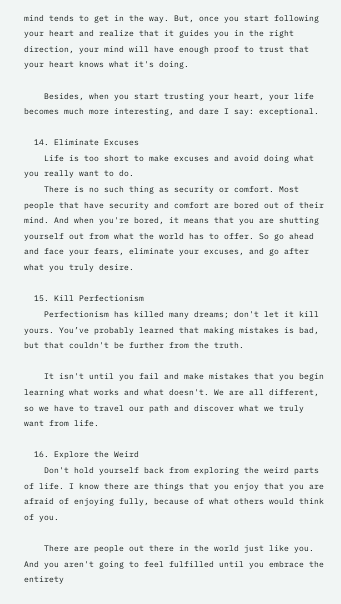mind tends to get in the way. But, once you start following your heart and realize that it guides you in the right direction, your mind will have enough proof to trust that your heart knows what it's doing.

    Besides, when you start trusting your heart, your life becomes much more interesting, and dare I say: exceptional.

  14. Eliminate Excuses
    Life is too short to make excuses and avoid doing what you really want to do.
    There is no such thing as security or comfort. Most people that have security and comfort are bored out of their mind. And when you're bored, it means that you are shutting yourself out from what the world has to offer. So go ahead and face your fears, eliminate your excuses, and go after what you truly desire.

  15. Kill Perfectionism
    Perfectionism has killed many dreams; don't let it kill yours. You’ve probably learned that making mistakes is bad, but that couldn't be further from the truth.

    It isn't until you fail and make mistakes that you begin learning what works and what doesn't. We are all different, so we have to travel our path and discover what we truly want from life.

  16. Explore the Weird
    Don't hold yourself back from exploring the weird parts of life. I know there are things that you enjoy that you are afraid of enjoying fully, because of what others would think of you.

    There are people out there in the world just like you. And you aren't going to feel fulfilled until you embrace the entirety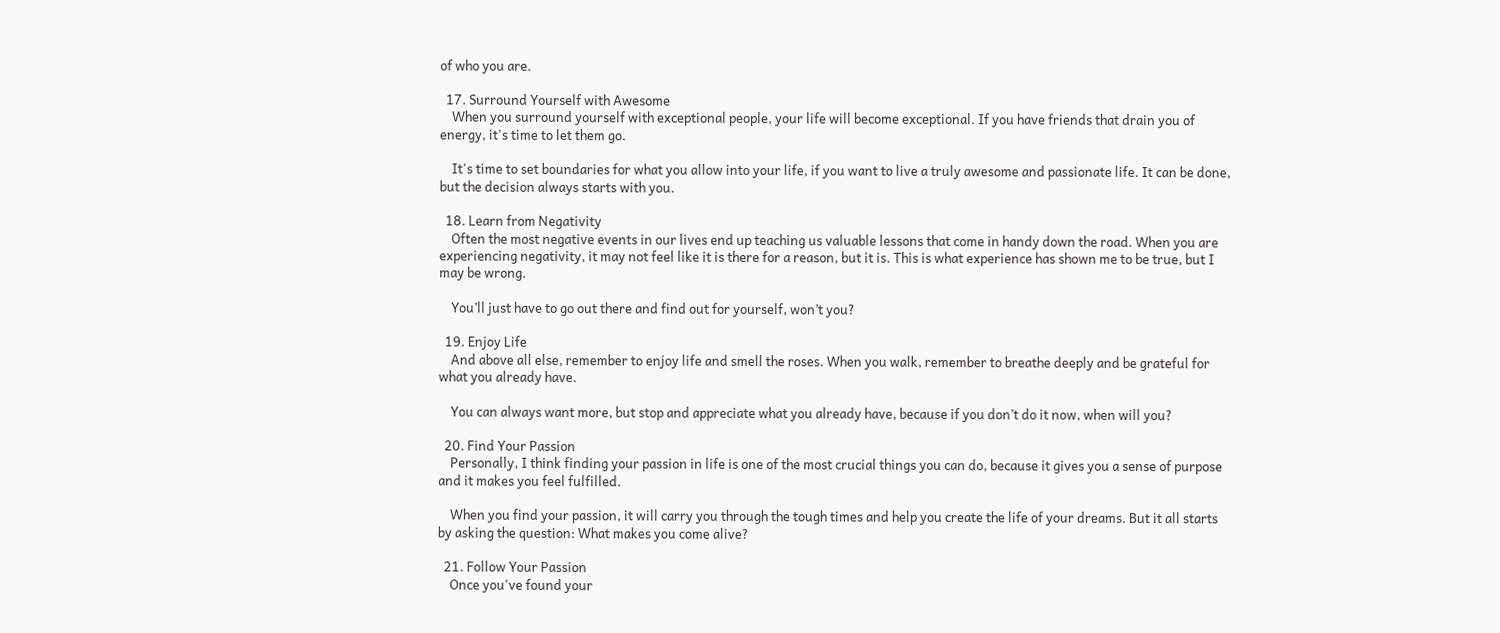of who you are.

  17. Surround Yourself with Awesome
    When you surround yourself with exceptional people, your life will become exceptional. If you have friends that drain you of energy, it's time to let them go.

    It's time to set boundaries for what you allow into your life, if you want to live a truly awesome and passionate life. It can be done, but the decision always starts with you.

  18. Learn from Negativity
    Often the most negative events in our lives end up teaching us valuable lessons that come in handy down the road. When you are experiencing negativity, it may not feel like it is there for a reason, but it is. This is what experience has shown me to be true, but I may be wrong.

    You’ll just have to go out there and find out for yourself, won’t you?

  19. Enjoy Life
    And above all else, remember to enjoy life and smell the roses. When you walk, remember to breathe deeply and be grateful for what you already have.

    You can always want more, but stop and appreciate what you already have, because if you don’t do it now, when will you?

  20. Find Your Passion
    Personally, I think finding your passion in life is one of the most crucial things you can do, because it gives you a sense of purpose and it makes you feel fulfilled.

    When you find your passion, it will carry you through the tough times and help you create the life of your dreams. But it all starts by asking the question: What makes you come alive?

  21. Follow Your Passion
    Once you've found your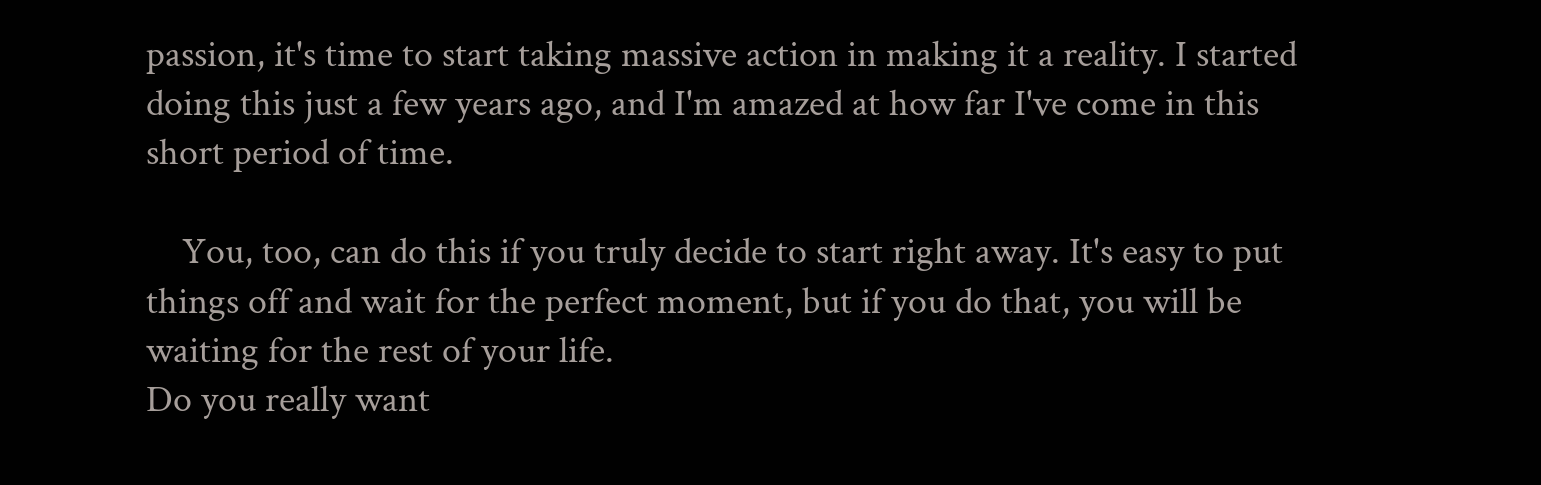passion, it's time to start taking massive action in making it a reality. I started doing this just a few years ago, and I'm amazed at how far I've come in this short period of time.

    You, too, can do this if you truly decide to start right away. It's easy to put things off and wait for the perfect moment, but if you do that, you will be waiting for the rest of your life.
Do you really want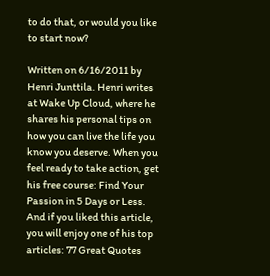to do that, or would you like to start now?

Written on 6/16/2011 by Henri Junttila. Henri writes at Wake Up Cloud, where he shares his personal tips on how you can live the life you know you deserve. When you feel ready to take action, get his free course: Find Your Passion in 5 Days or Less. And if you liked this article, you will enjoy one of his top articles: 77 Great Quotes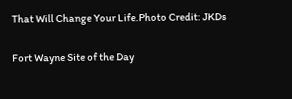That Will Change Your Life.Photo Credit: JKDs

Fort Wayne Site of the Day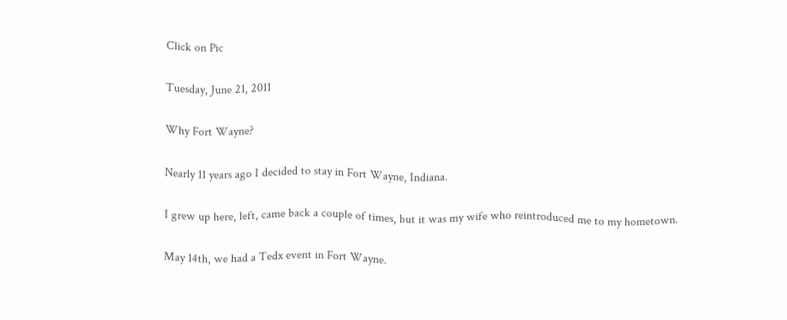Click on Pic

Tuesday, June 21, 2011

Why Fort Wayne?

Nearly 11 years ago I decided to stay in Fort Wayne, Indiana.

I grew up here, left, came back a couple of times, but it was my wife who reintroduced me to my hometown.

May 14th, we had a Tedx event in Fort Wayne.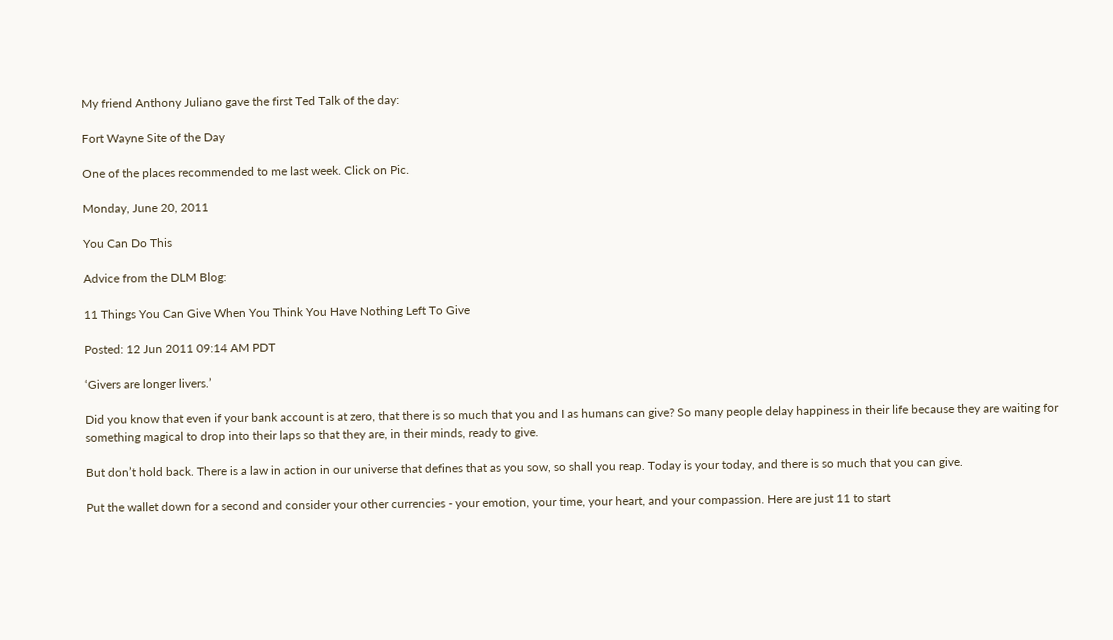My friend Anthony Juliano gave the first Ted Talk of the day:

Fort Wayne Site of the Day

One of the places recommended to me last week. Click on Pic.

Monday, June 20, 2011

You Can Do This

Advice from the DLM Blog:

11 Things You Can Give When You Think You Have Nothing Left To Give

Posted: 12 Jun 2011 09:14 AM PDT

‘Givers are longer livers.’

Did you know that even if your bank account is at zero, that there is so much that you and I as humans can give? So many people delay happiness in their life because they are waiting for something magical to drop into their laps so that they are, in their minds, ready to give.

But don’t hold back. There is a law in action in our universe that defines that as you sow, so shall you reap. Today is your today, and there is so much that you can give.

Put the wallet down for a second and consider your other currencies - your emotion, your time, your heart, and your compassion. Here are just 11 to start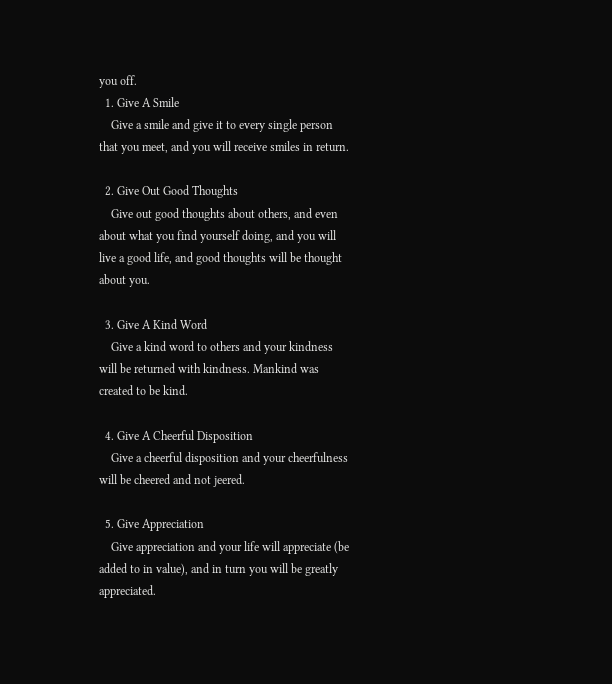you off.
  1. Give A Smile
    Give a smile and give it to every single person that you meet, and you will receive smiles in return.

  2. Give Out Good Thoughts
    Give out good thoughts about others, and even about what you find yourself doing, and you will live a good life, and good thoughts will be thought about you.

  3. Give A Kind Word
    Give a kind word to others and your kindness will be returned with kindness. Mankind was created to be kind.

  4. Give A Cheerful Disposition
    Give a cheerful disposition and your cheerfulness will be cheered and not jeered.

  5. Give Appreciation
    Give appreciation and your life will appreciate (be added to in value), and in turn you will be greatly appreciated.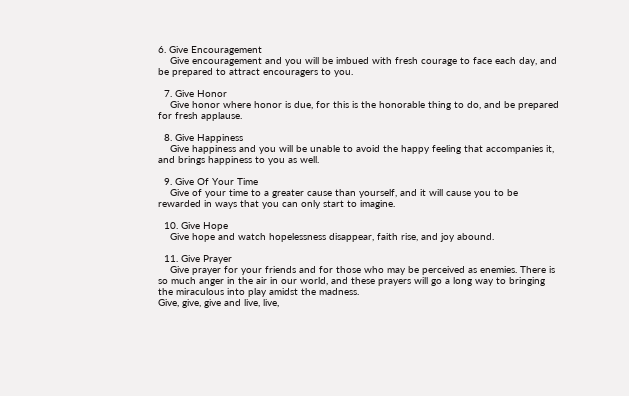6. Give Encouragement
    Give encouragement and you will be imbued with fresh courage to face each day, and be prepared to attract encouragers to you.

  7. Give Honor
    Give honor where honor is due, for this is the honorable thing to do, and be prepared for fresh applause.

  8. Give Happiness
    Give happiness and you will be unable to avoid the happy feeling that accompanies it, and brings happiness to you as well.

  9. Give Of Your Time
    Give of your time to a greater cause than yourself, and it will cause you to be rewarded in ways that you can only start to imagine.

  10. Give Hope
    Give hope and watch hopelessness disappear, faith rise, and joy abound.

  11. Give Prayer
    Give prayer for your friends and for those who may be perceived as enemies. There is so much anger in the air in our world, and these prayers will go a long way to bringing the miraculous into play amidst the madness.
Give, give, give and live, live,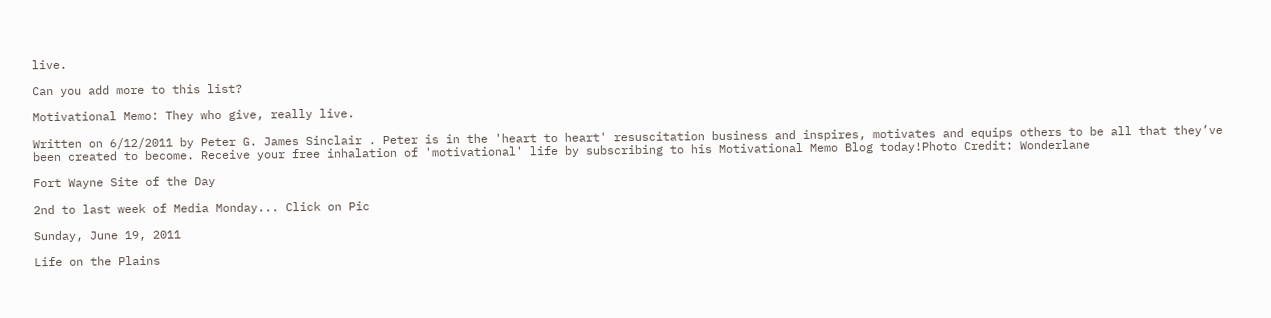live.

Can you add more to this list?

Motivational Memo: They who give, really live.

Written on 6/12/2011 by Peter G. James Sinclair . Peter is in the 'heart to heart' resuscitation business and inspires, motivates and equips others to be all that they’ve been created to become. Receive your free inhalation of 'motivational' life by subscribing to his Motivational Memo Blog today!Photo Credit: Wonderlane

Fort Wayne Site of the Day

2nd to last week of Media Monday... Click on Pic

Sunday, June 19, 2011

Life on the Plains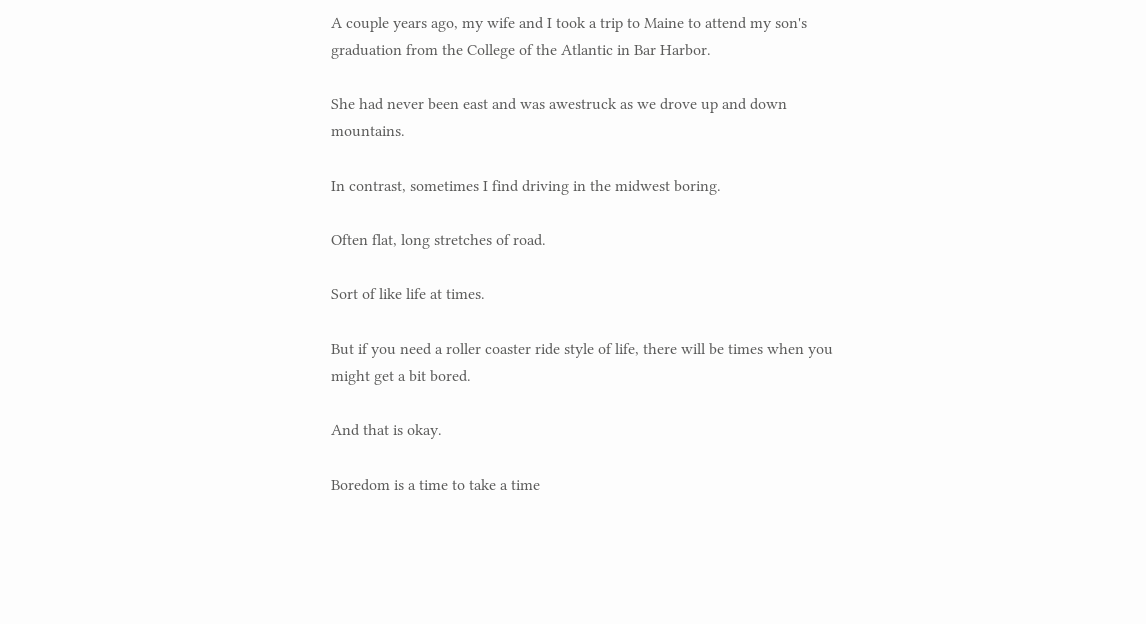A couple years ago, my wife and I took a trip to Maine to attend my son's graduation from the College of the Atlantic in Bar Harbor.

She had never been east and was awestruck as we drove up and down mountains.

In contrast, sometimes I find driving in the midwest boring.

Often flat, long stretches of road.

Sort of like life at times.

But if you need a roller coaster ride style of life, there will be times when you might get a bit bored.

And that is okay.

Boredom is a time to take a time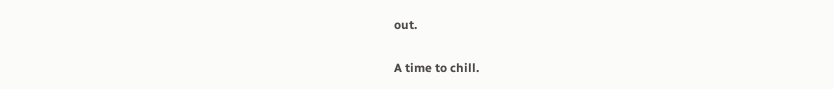out.

A time to chill.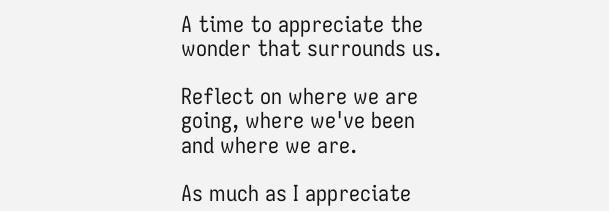A time to appreciate the wonder that surrounds us.

Reflect on where we are going, where we've been and where we are.

As much as I appreciate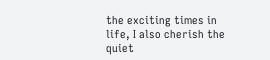the exciting times in life, I also cherish the quiet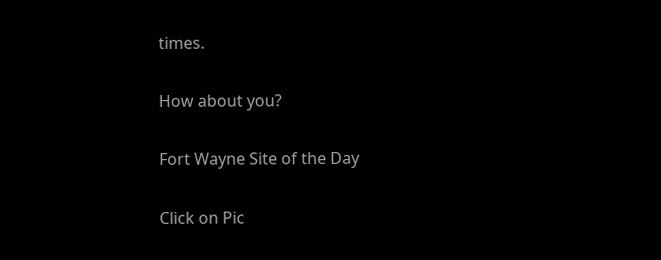times.

How about you?

Fort Wayne Site of the Day

Click on Pic